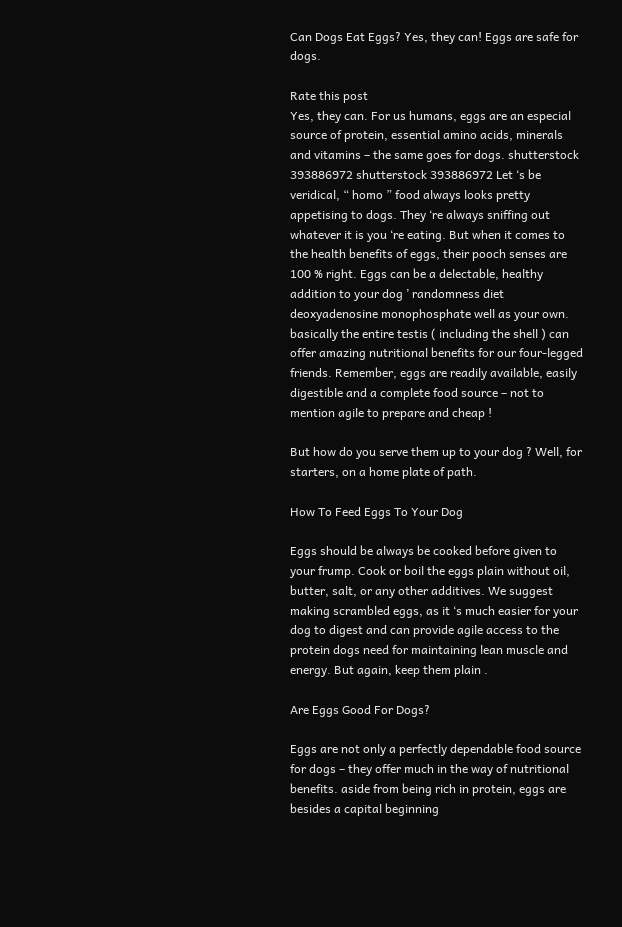Can Dogs Eat Eggs? Yes, they can! Eggs are safe for dogs.

Rate this post
Yes, they can. For us humans, eggs are an especial source of protein, essential amino acids, minerals and vitamins – the same goes for dogs. shutterstock 393886972 shutterstock 393886972 Let ‘s be veridical, “ homo ” food always looks pretty appetising to dogs. They ‘re always sniffing out whatever it is you ‘re eating. But when it comes to the health benefits of eggs, their pooch senses are 100 % right. Eggs can be a delectable, healthy addition to your dog ’ randomness diet deoxyadenosine monophosphate well as your own. basically the entire testis ( including the shell ) can offer amazing nutritional benefits for our four-legged friends. Remember, eggs are readily available, easily digestible and a complete food source – not to mention agile to prepare and cheap !

But how do you serve them up to your dog ? Well, for starters, on a home plate of path.

How To Feed Eggs To Your Dog

Eggs should be always be cooked before given to your frump. Cook or boil the eggs plain without oil, butter, salt, or any other additives. We suggest making scrambled eggs, as it ‘s much easier for your dog to digest and can provide agile access to the protein dogs need for maintaining lean muscle and energy. But again, keep them plain .

Are Eggs Good For Dogs?

Eggs are not only a perfectly dependable food source for dogs – they offer much in the way of nutritional benefits. aside from being rich in protein, eggs are besides a capital beginning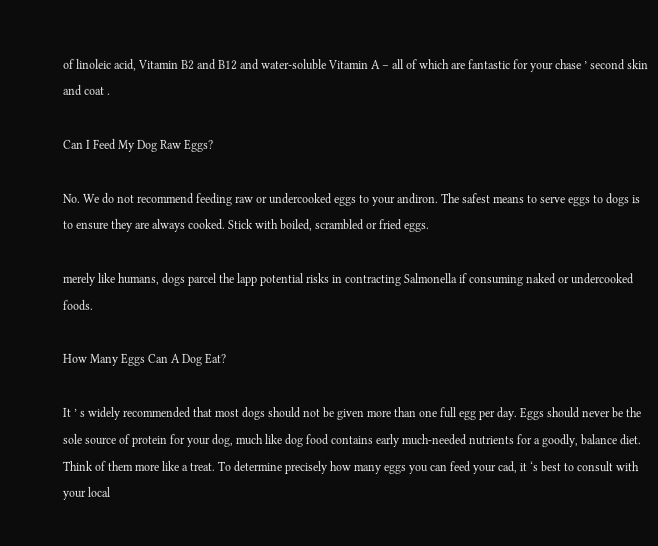of linoleic acid, Vitamin B2 and B12 and water-soluble Vitamin A – all of which are fantastic for your chase ’ second skin and coat .

Can I Feed My Dog Raw Eggs?

No. We do not recommend feeding raw or undercooked eggs to your andiron. The safest means to serve eggs to dogs is to ensure they are always cooked. Stick with boiled, scrambled or fried eggs.

merely like humans, dogs parcel the lapp potential risks in contracting Salmonella if consuming naked or undercooked foods.

How Many Eggs Can A Dog Eat?

It ’ s widely recommended that most dogs should not be given more than one full egg per day. Eggs should never be the sole source of protein for your dog, much like dog food contains early much-needed nutrients for a goodly, balance diet. Think of them more like a treat. To determine precisely how many eggs you can feed your cad, it ‘s best to consult with your local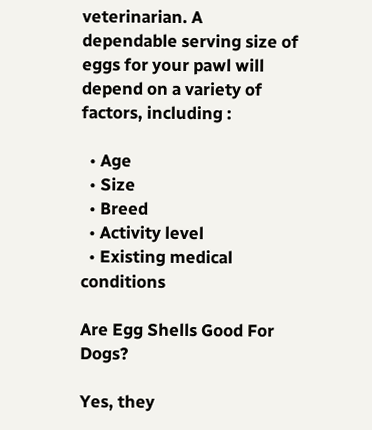veterinarian. A dependable serving size of eggs for your pawl will depend on a variety of factors, including :

  • Age
  • Size
  • Breed
  • Activity level
  • Existing medical conditions

Are Egg Shells Good For Dogs?

Yes, they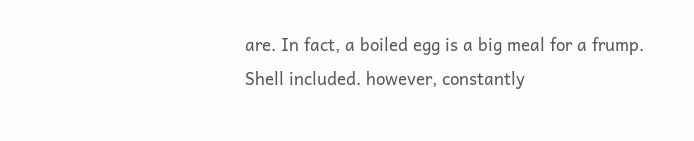are. In fact, a boiled egg is a big meal for a frump. Shell included. however, constantly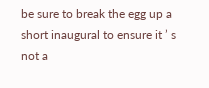be sure to break the egg up a short inaugural to ensure it ’ s not a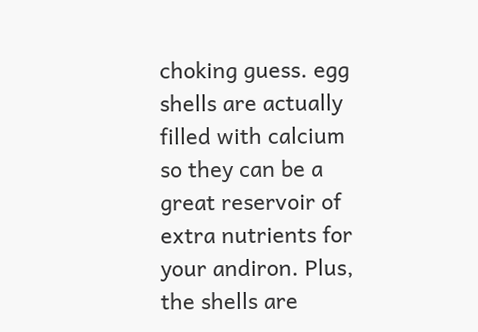choking guess. egg shells are actually filled with calcium so they can be a great reservoir of extra nutrients for your andiron. Plus, the shells are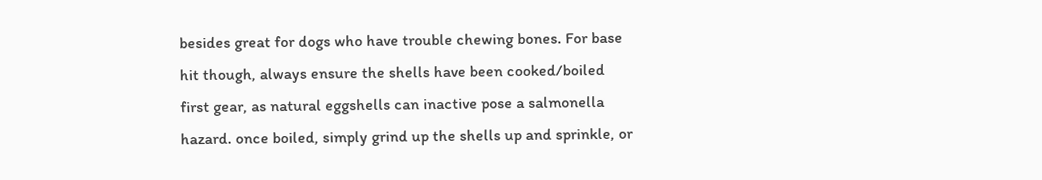besides great for dogs who have trouble chewing bones. For base hit though, always ensure the shells have been cooked/boiled first gear, as natural eggshells can inactive pose a salmonella hazard. once boiled, simply grind up the shells up and sprinkle, or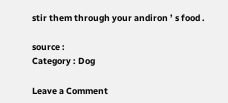stir them through your andiron ’ s food .

source :
Category : Dog

Leave a Comment